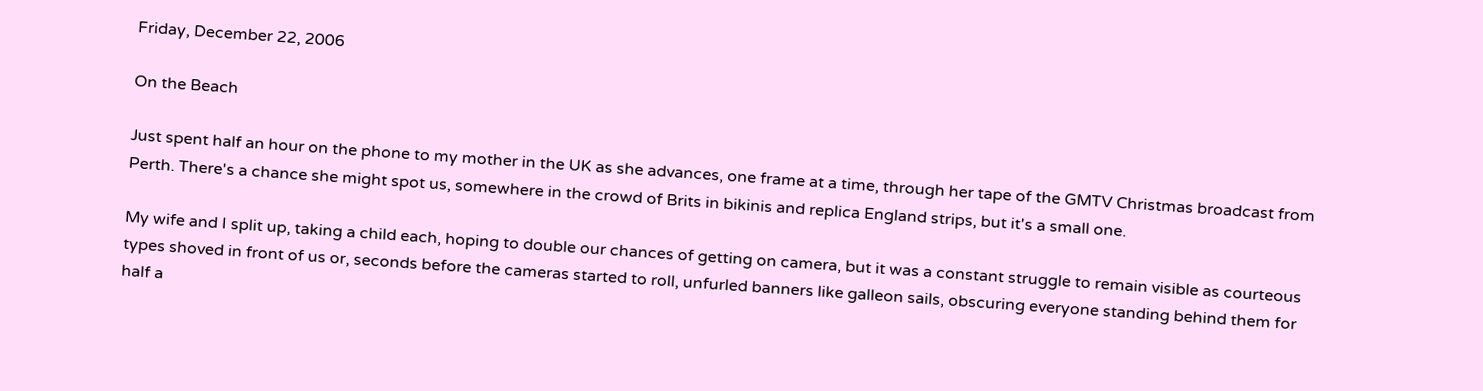Friday, December 22, 2006

On the Beach

Just spent half an hour on the phone to my mother in the UK as she advances, one frame at a time, through her tape of the GMTV Christmas broadcast from Perth. There's a chance she might spot us, somewhere in the crowd of Brits in bikinis and replica England strips, but it's a small one.

My wife and I split up, taking a child each, hoping to double our chances of getting on camera, but it was a constant struggle to remain visible as courteous types shoved in front of us or, seconds before the cameras started to roll, unfurled banners like galleon sails, obscuring everyone standing behind them for half a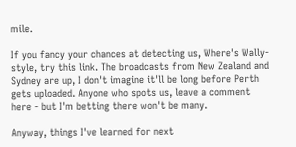mile.

If you fancy your chances at detecting us, Where's Wally-style, try this link. The broadcasts from New Zealand and Sydney are up, I don't imagine it'll be long before Perth gets uploaded. Anyone who spots us, leave a comment here - but I'm betting there won't be many.

Anyway, things I've learned for next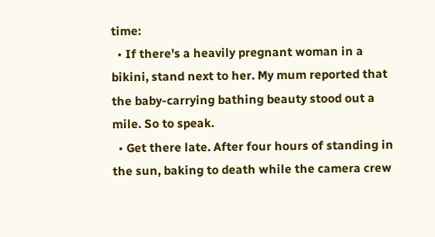time:
  • If there's a heavily pregnant woman in a bikini, stand next to her. My mum reported that the baby-carrying bathing beauty stood out a mile. So to speak.
  • Get there late. After four hours of standing in the sun, baking to death while the camera crew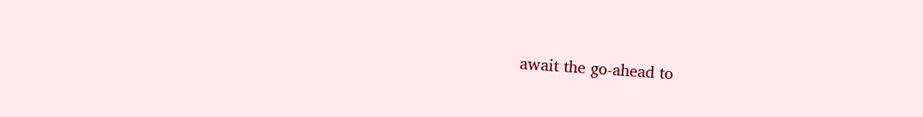await the go-ahead to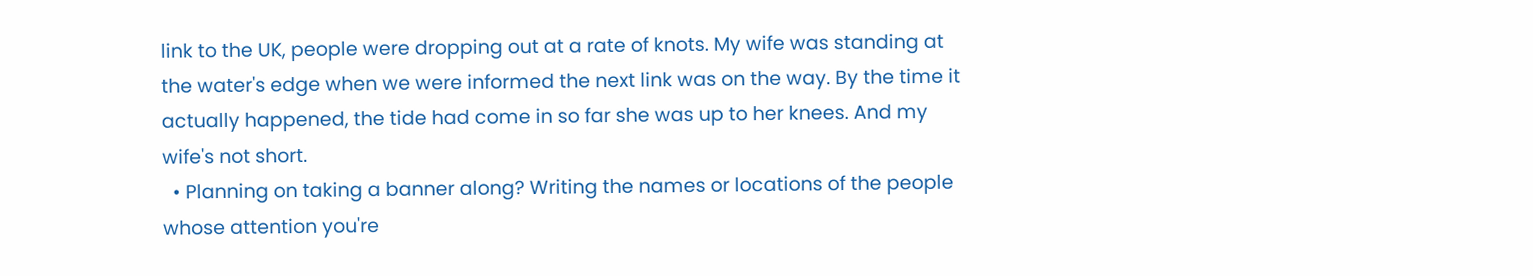link to the UK, people were dropping out at a rate of knots. My wife was standing at the water's edge when we were informed the next link was on the way. By the time it actually happened, the tide had come in so far she was up to her knees. And my wife's not short.
  • Planning on taking a banner along? Writing the names or locations of the people whose attention you're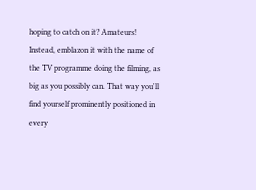hoping to catch on it? Amateurs! Instead, emblazon it with the name of the TV programme doing the filming, as big as you possibly can. That way you'll find yourself prominently positioned in every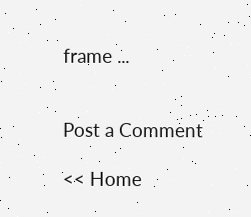frame ...


Post a Comment

<< Home